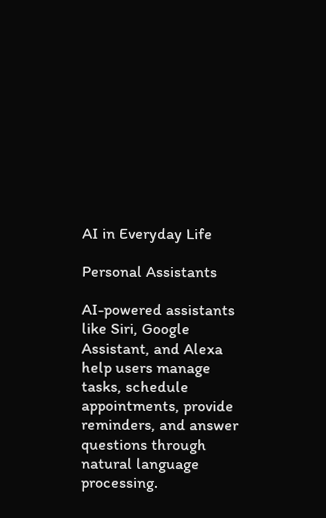AI in Everyday Life

Personal Assistants

AI-powered assistants like Siri, Google Assistant, and Alexa help users manage tasks, schedule appointments, provide reminders, and answer questions through natural language processing.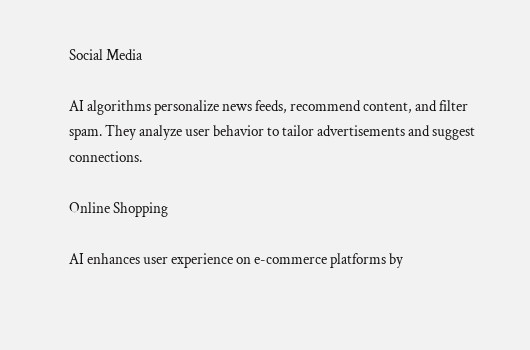Social Media

AI algorithms personalize news feeds, recommend content, and filter spam. They analyze user behavior to tailor advertisements and suggest connections.

Online Shopping

AI enhances user experience on e-commerce platforms by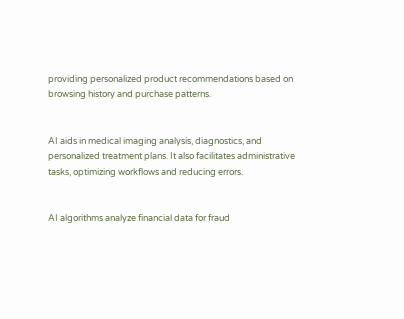providing personalized product recommendations based on browsing history and purchase patterns.


AI aids in medical imaging analysis, diagnostics, and personalized treatment plans. It also facilitates administrative tasks, optimizing workflows and reducing errors.


AI algorithms analyze financial data for fraud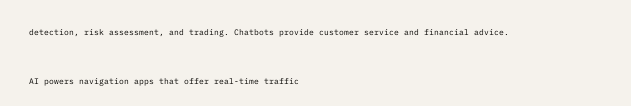detection, risk assessment, and trading. Chatbots provide customer service and financial advice.


AI powers navigation apps that offer real-time traffic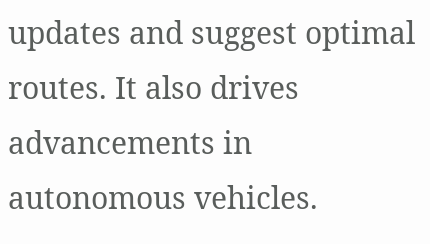updates and suggest optimal routes. It also drives advancements in autonomous vehicles.